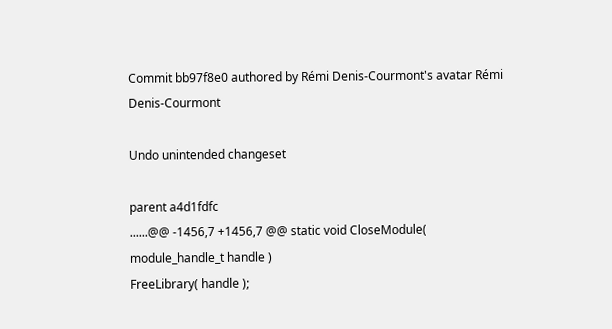Commit bb97f8e0 authored by Rémi Denis-Courmont's avatar Rémi Denis-Courmont

Undo unintended changeset

parent a4d1fdfc
......@@ -1456,7 +1456,7 @@ static void CloseModule( module_handle_t handle )
FreeLibrary( handle );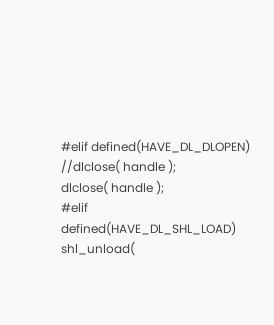#elif defined(HAVE_DL_DLOPEN)
//dlclose( handle );
dlclose( handle );
#elif defined(HAVE_DL_SHL_LOAD)
shl_unload(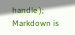handle );
Markdown is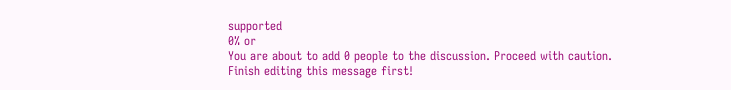supported
0% or
You are about to add 0 people to the discussion. Proceed with caution.
Finish editing this message first!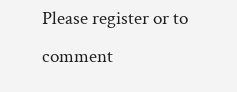Please register or to comment